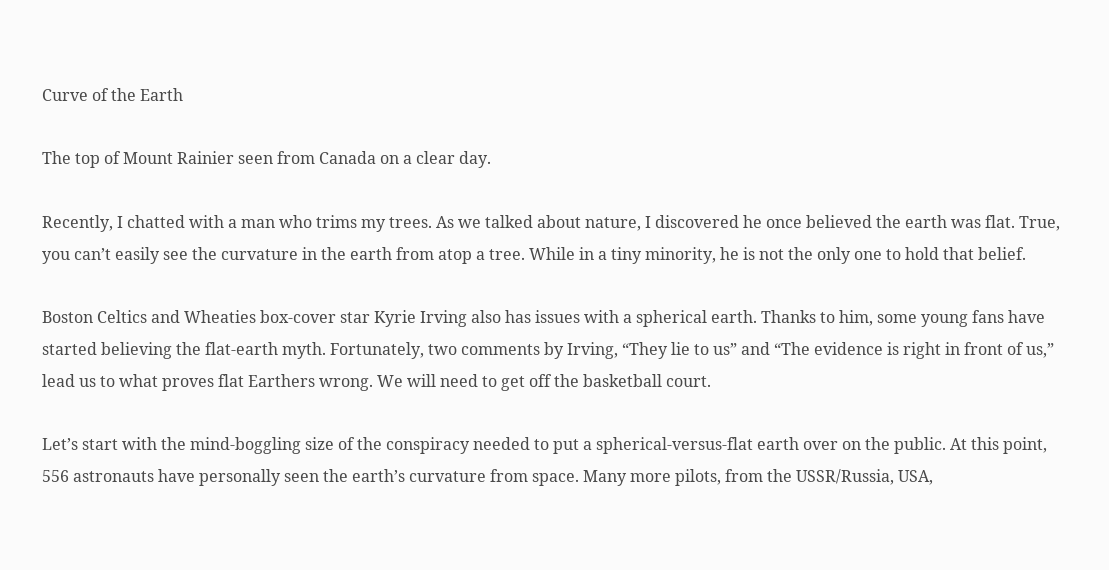Curve of the Earth

The top of Mount Rainier seen from Canada on a clear day.

Recently, I chatted with a man who trims my trees. As we talked about nature, I discovered he once believed the earth was flat. True, you can’t easily see the curvature in the earth from atop a tree. While in a tiny minority, he is not the only one to hold that belief.

Boston Celtics and Wheaties box-cover star Kyrie Irving also has issues with a spherical earth. Thanks to him, some young fans have started believing the flat-earth myth. Fortunately, two comments by Irving, “They lie to us” and “The evidence is right in front of us,” lead us to what proves flat Earthers wrong. We will need to get off the basketball court.

Let’s start with the mind-boggling size of the conspiracy needed to put a spherical-versus-flat earth over on the public. At this point, 556 astronauts have personally seen the earth’s curvature from space. Many more pilots, from the USSR/Russia, USA,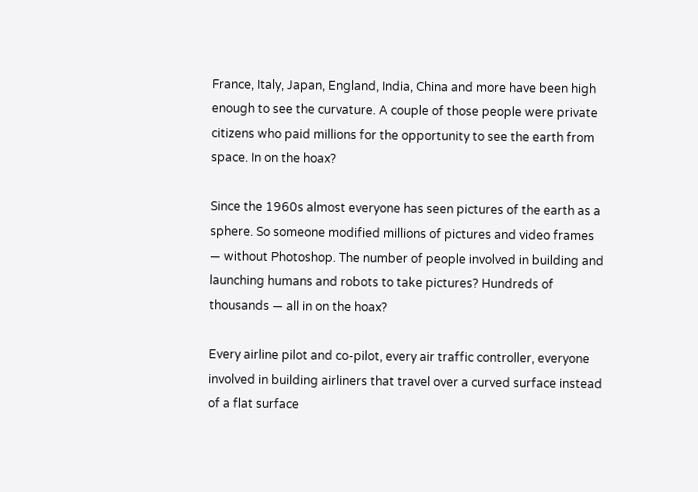France, Italy, Japan, England, India, China and more have been high enough to see the curvature. A couple of those people were private citizens who paid millions for the opportunity to see the earth from space. In on the hoax?

Since the 1960s almost everyone has seen pictures of the earth as a sphere. So someone modified millions of pictures and video frames — without Photoshop. The number of people involved in building and launching humans and robots to take pictures? Hundreds of thousands — all in on the hoax?

Every airline pilot and co-pilot, every air traffic controller, everyone involved in building airliners that travel over a curved surface instead of a flat surface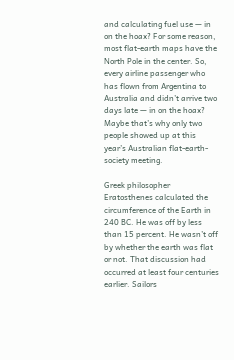and calculating fuel use — in on the hoax? For some reason, most flat-earth maps have the North Pole in the center. So, every airline passenger who has flown from Argentina to Australia and didn’t arrive two days late — in on the hoax? Maybe that’s why only two people showed up at this year’s Australian flat-earth-society meeting.

Greek philosopher Eratosthenes calculated the circumference of the Earth in 240 BC. He was off by less than 15 percent. He wasn’t off by whether the earth was flat or not. That discussion had occurred at least four centuries earlier. Sailors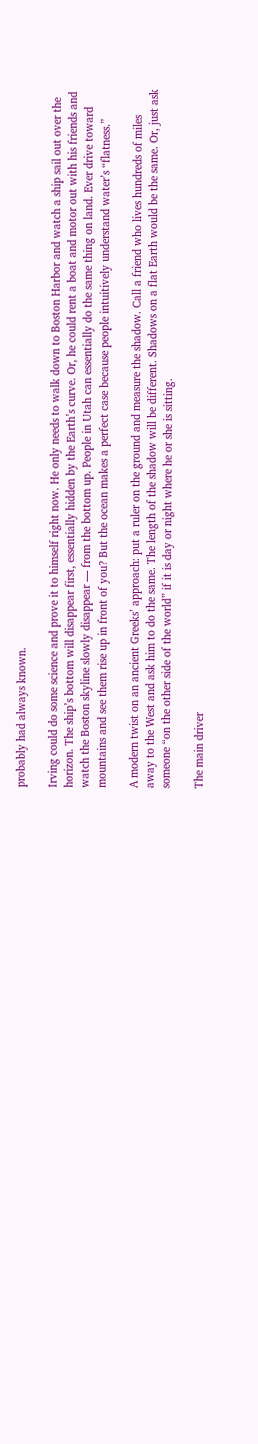probably had always known.

Irving could do some science and prove it to himself right now. He only needs to walk down to Boston Harbor and watch a ship sail out over the horizon. The ship’s bottom will disappear first, essentially hidden by the Earth’s curve. Or, he could rent a boat and motor out with his friends and watch the Boston skyline slowly disappear — from the bottom up. People in Utah can essentially do the same thing on land. Ever drive toward mountains and see them rise up in front of you? But the ocean makes a perfect case because people intuitively understand water’s “flatness.”

A modern twist on an ancient Greeks’ approach: put a ruler on the ground and measure the shadow. Call a friend who lives hundreds of miles away to the West and ask him to do the same. The length of the shadow will be different. Shadows on a flat Earth would be the same. Or, just ask someone “on the other side of the world” if it is day or night where he or she is sitting.

The main driver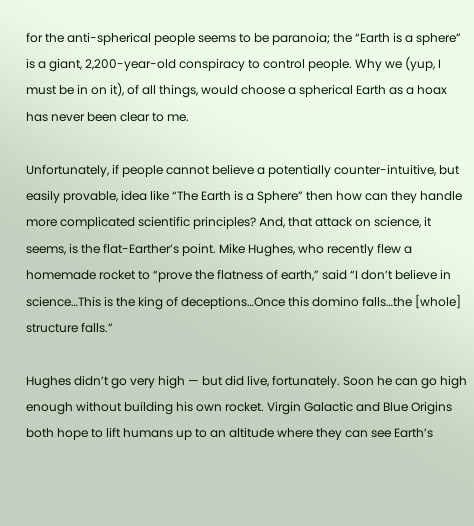for the anti-spherical people seems to be paranoia; the “Earth is a sphere” is a giant, 2,200-year-old conspiracy to control people. Why we (yup, I must be in on it), of all things, would choose a spherical Earth as a hoax has never been clear to me.

Unfortunately, if people cannot believe a potentially counter-intuitive, but easily provable, idea like “The Earth is a Sphere” then how can they handle more complicated scientific principles? And, that attack on science, it seems, is the flat-Earther’s point. Mike Hughes, who recently flew a homemade rocket to “prove the flatness of earth,” said “I don’t believe in science…This is the king of deceptions…Once this domino falls…the [whole] structure falls.”

Hughes didn’t go very high — but did live, fortunately. Soon he can go high enough without building his own rocket. Virgin Galactic and Blue Origins both hope to lift humans up to an altitude where they can see Earth’s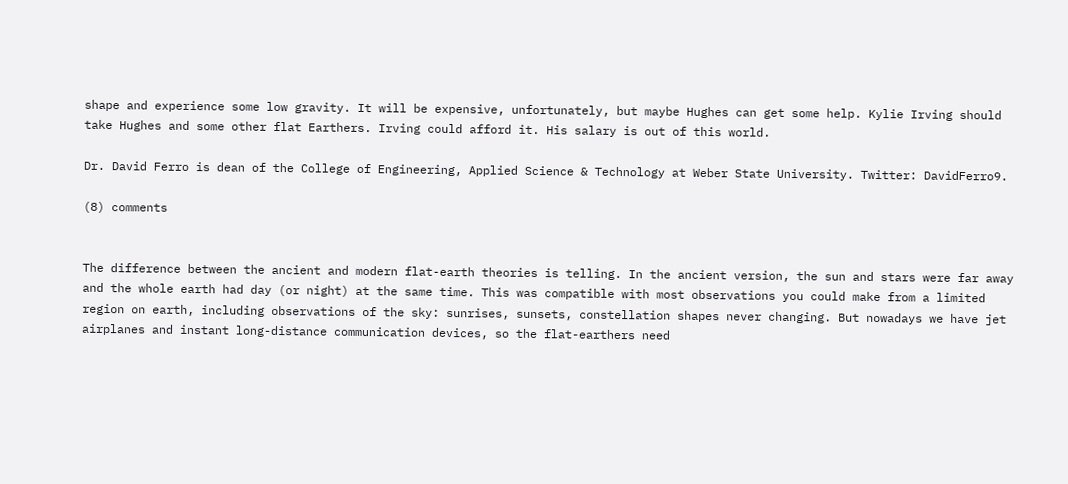shape and experience some low gravity. It will be expensive, unfortunately, but maybe Hughes can get some help. Kylie Irving should take Hughes and some other flat Earthers. Irving could afford it. His salary is out of this world.

Dr. David Ferro is dean of the College of Engineering, Applied Science & Technology at Weber State University. Twitter: DavidFerro9.

(8) comments


The difference between the ancient and modern flat-earth theories is telling. In the ancient version, the sun and stars were far away and the whole earth had day (or night) at the same time. This was compatible with most observations you could make from a limited region on earth, including observations of the sky: sunrises, sunsets, constellation shapes never changing. But nowadays we have jet airplanes and instant long-distance communication devices, so the flat-earthers need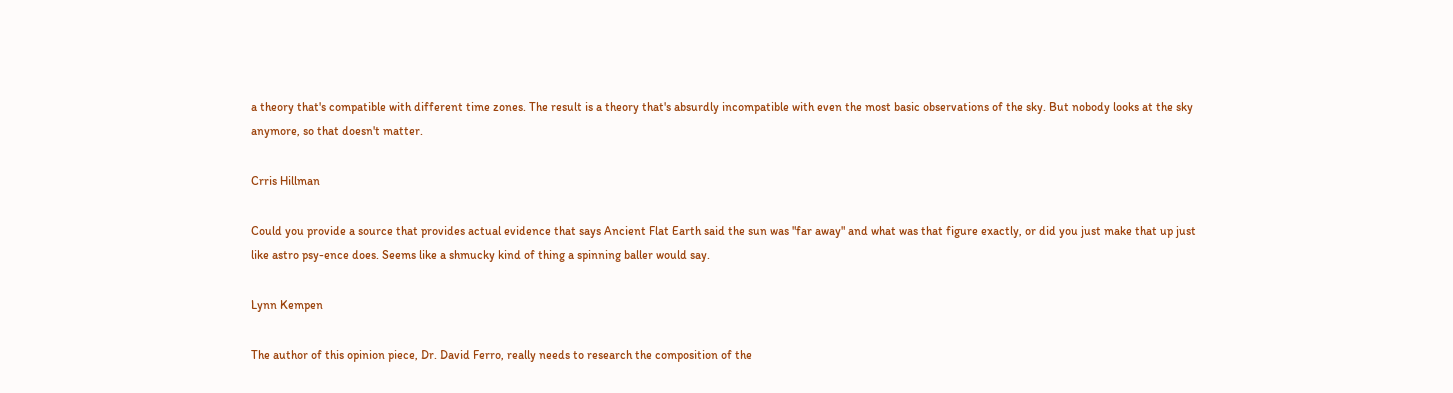a theory that's compatible with different time zones. The result is a theory that's absurdly incompatible with even the most basic observations of the sky. But nobody looks at the sky anymore, so that doesn't matter.

Crris Hillman

Could you provide a source that provides actual evidence that says Ancient Flat Earth said the sun was "far away" and what was that figure exactly, or did you just make that up just like astro psy-ence does. Seems like a shmucky kind of thing a spinning baller would say.

Lynn Kempen

The author of this opinion piece, Dr. David Ferro, really needs to research the composition of the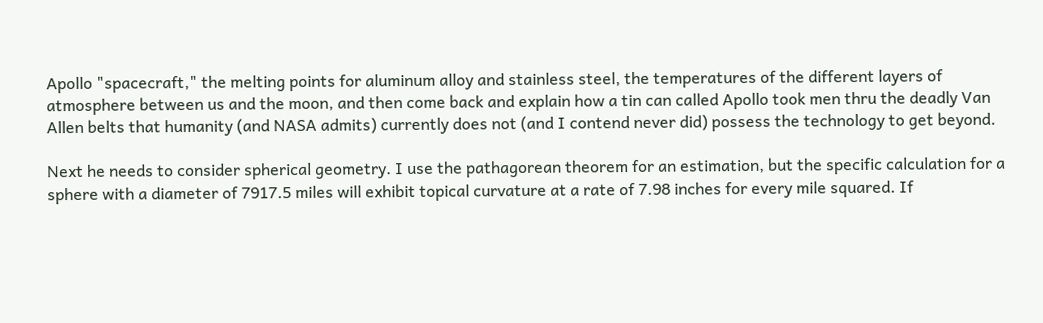Apollo "spacecraft," the melting points for aluminum alloy and stainless steel, the temperatures of the different layers of atmosphere between us and the moon, and then come back and explain how a tin can called Apollo took men thru the deadly Van Allen belts that humanity (and NASA admits) currently does not (and I contend never did) possess the technology to get beyond.

Next he needs to consider spherical geometry. I use the pathagorean theorem for an estimation, but the specific calculation for a sphere with a diameter of 7917.5 miles will exhibit topical curvature at a rate of 7.98 inches for every mile squared. If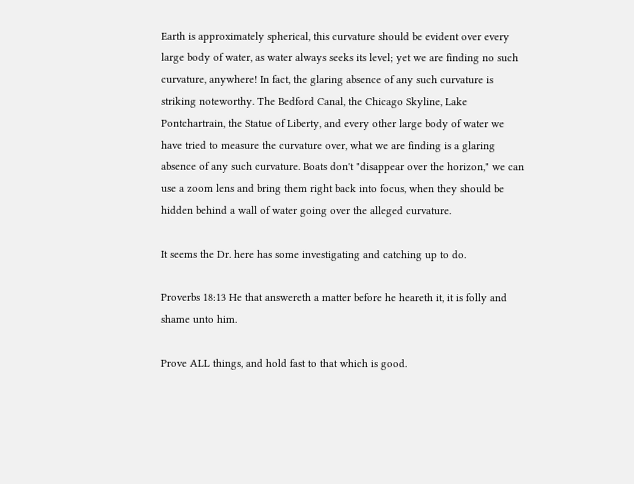Earth is approximately spherical, this curvature should be evident over every large body of water, as water always seeks its level; yet we are finding no such curvature, anywhere! In fact, the glaring absence of any such curvature is striking noteworthy. The Bedford Canal, the Chicago Skyline, Lake Pontchartrain, the Statue of Liberty, and every other large body of water we have tried to measure the curvature over, what we are finding is a glaring absence of any such curvature. Boats don't "disappear over the horizon," we can use a zoom lens and bring them right back into focus, when they should be hidden behind a wall of water going over the alleged curvature.

It seems the Dr. here has some investigating and catching up to do.

Proverbs 18:13 He that answereth a matter before he heareth it, it is folly and shame unto him.

Prove ALL things, and hold fast to that which is good.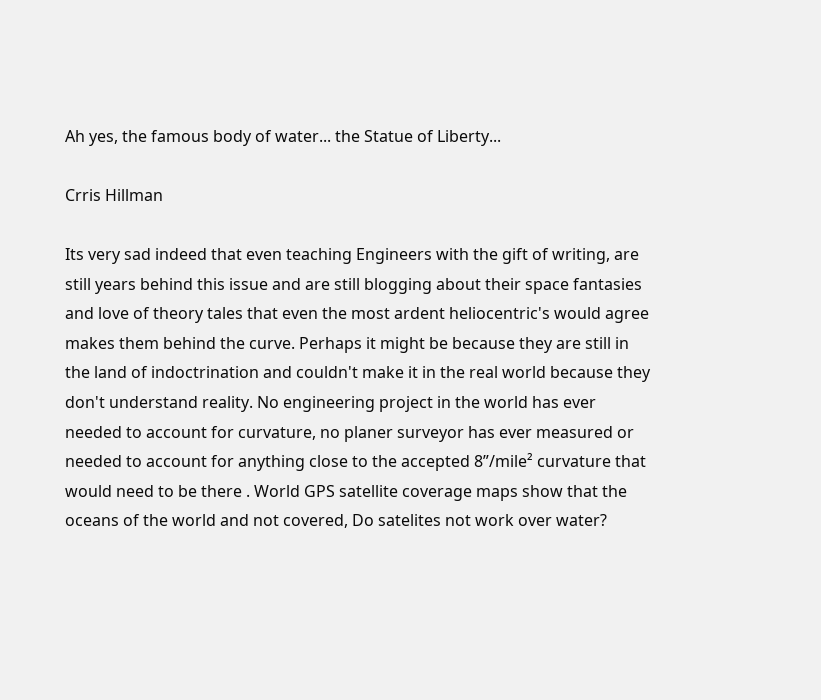Ah yes, the famous body of water... the Statue of Liberty...

Crris Hillman

Its very sad indeed that even teaching Engineers with the gift of writing, are still years behind this issue and are still blogging about their space fantasies and love of theory tales that even the most ardent heliocentric's would agree makes them behind the curve. Perhaps it might be because they are still in the land of indoctrination and couldn't make it in the real world because they don't understand reality. No engineering project in the world has ever needed to account for curvature, no planer surveyor has ever measured or needed to account for anything close to the accepted 8”/mile² curvature that would need to be there . World GPS satellite coverage maps show that the oceans of the world and not covered, Do satelites not work over water?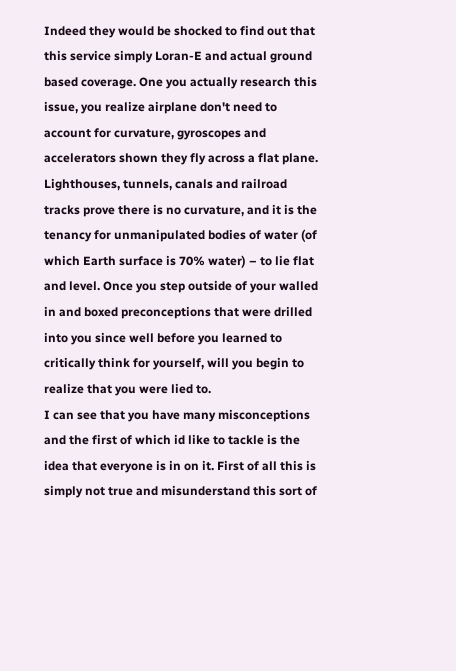Indeed they would be shocked to find out that this service simply Loran-E and actual ground based coverage. One you actually research this issue, you realize airplane don't need to account for curvature, gyroscopes and accelerators shown they fly across a flat plane. Lighthouses, tunnels, canals and railroad tracks prove there is no curvature, and it is the tenancy for unmanipulated bodies of water (of which Earth surface is 70% water) – to lie flat and level. Once you step outside of your walled in and boxed preconceptions that were drilled into you since well before you learned to critically think for yourself, will you begin to realize that you were lied to.
I can see that you have many misconceptions and the first of which id like to tackle is the idea that everyone is in on it. First of all this is simply not true and misunderstand this sort of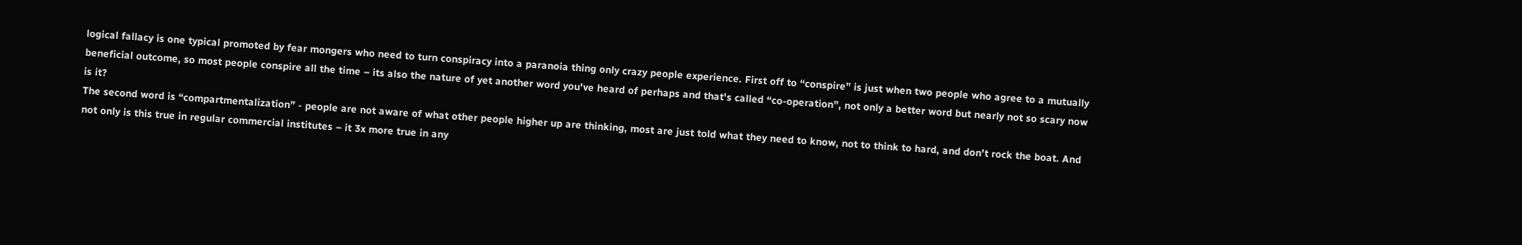logical fallacy is one typical promoted by fear mongers who need to turn conspiracy into a paranoia thing only crazy people experience. First off to “conspire” is just when two people who agree to a mutually beneficial outcome, so most people conspire all the time – its also the nature of yet another word you've heard of perhaps and that's called “co-operation”, not only a better word but nearly not so scary now is it?
The second word is “compartmentalization” - people are not aware of what other people higher up are thinking, most are just told what they need to know, not to think to hard, and don't rock the boat. And not only is this true in regular commercial institutes – it 3x more true in any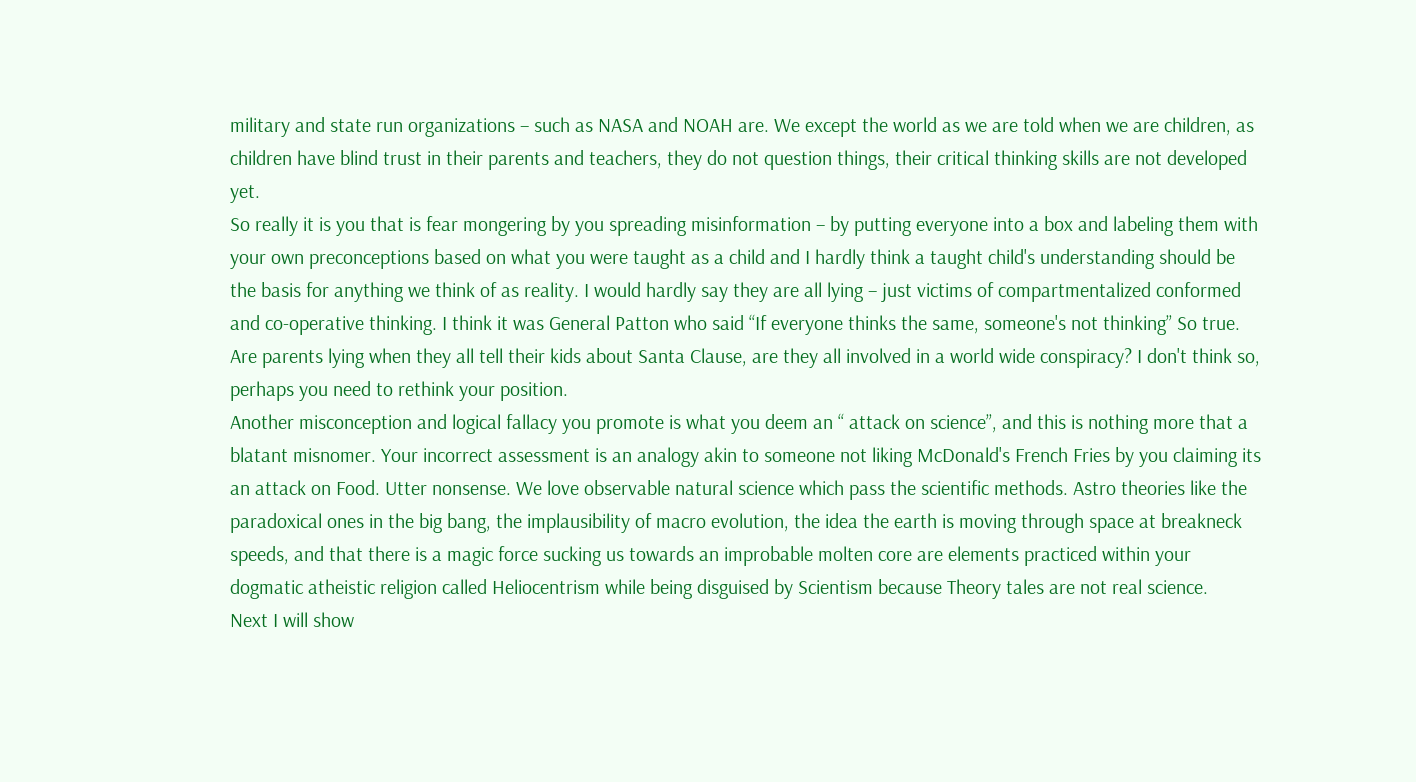military and state run organizations – such as NASA and NOAH are. We except the world as we are told when we are children, as children have blind trust in their parents and teachers, they do not question things, their critical thinking skills are not developed yet.
So really it is you that is fear mongering by you spreading misinformation – by putting everyone into a box and labeling them with your own preconceptions based on what you were taught as a child and I hardly think a taught child's understanding should be the basis for anything we think of as reality. I would hardly say they are all lying – just victims of compartmentalized conformed and co-operative thinking. I think it was General Patton who said “If everyone thinks the same, someone's not thinking” So true. Are parents lying when they all tell their kids about Santa Clause, are they all involved in a world wide conspiracy? I don't think so, perhaps you need to rethink your position.
Another misconception and logical fallacy you promote is what you deem an “ attack on science”, and this is nothing more that a blatant misnomer. Your incorrect assessment is an analogy akin to someone not liking McDonald's French Fries by you claiming its an attack on Food. Utter nonsense. We love observable natural science which pass the scientific methods. Astro theories like the paradoxical ones in the big bang, the implausibility of macro evolution, the idea the earth is moving through space at breakneck speeds, and that there is a magic force sucking us towards an improbable molten core are elements practiced within your dogmatic atheistic religion called Heliocentrism while being disguised by Scientism because Theory tales are not real science.
Next I will show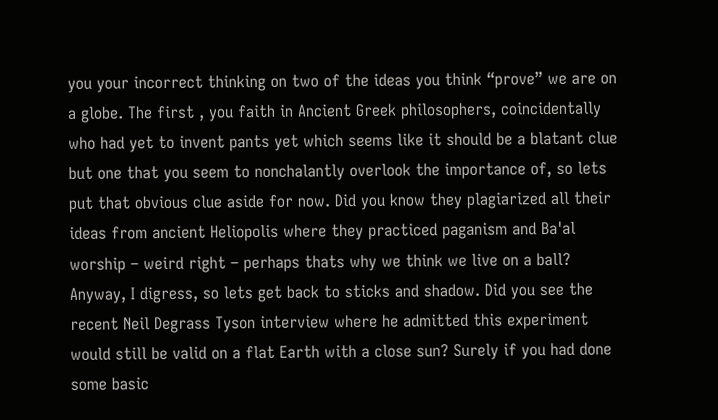you your incorrect thinking on two of the ideas you think “prove” we are on a globe. The first , you faith in Ancient Greek philosophers, coincidentally who had yet to invent pants yet which seems like it should be a blatant clue but one that you seem to nonchalantly overlook the importance of, so lets put that obvious clue aside for now. Did you know they plagiarized all their ideas from ancient Heliopolis where they practiced paganism and Ba'al worship – weird right – perhaps thats why we think we live on a ball? Anyway, I digress, so lets get back to sticks and shadow. Did you see the recent Neil Degrass Tyson interview where he admitted this experiment would still be valid on a flat Earth with a close sun? Surely if you had done some basic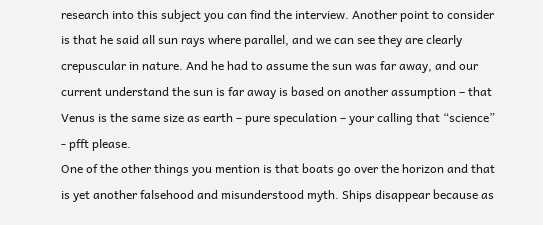research into this subject you can find the interview. Another point to consider is that he said all sun rays where parallel, and we can see they are clearly crepuscular in nature. And he had to assume the sun was far away, and our current understand the sun is far away is based on another assumption – that Venus is the same size as earth – pure speculation – your calling that “science” - pfft please.
One of the other things you mention is that boats go over the horizon and that is yet another falsehood and misunderstood myth. Ships disappear because as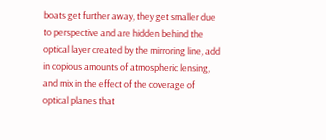boats get further away, they get smaller due to perspective and are hidden behind the optical layer created by the mirroring line, add in copious amounts of atmospheric lensing, and mix in the effect of the coverage of optical planes that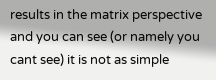results in the matrix perspective and you can see (or namely you cant see) it is not as simple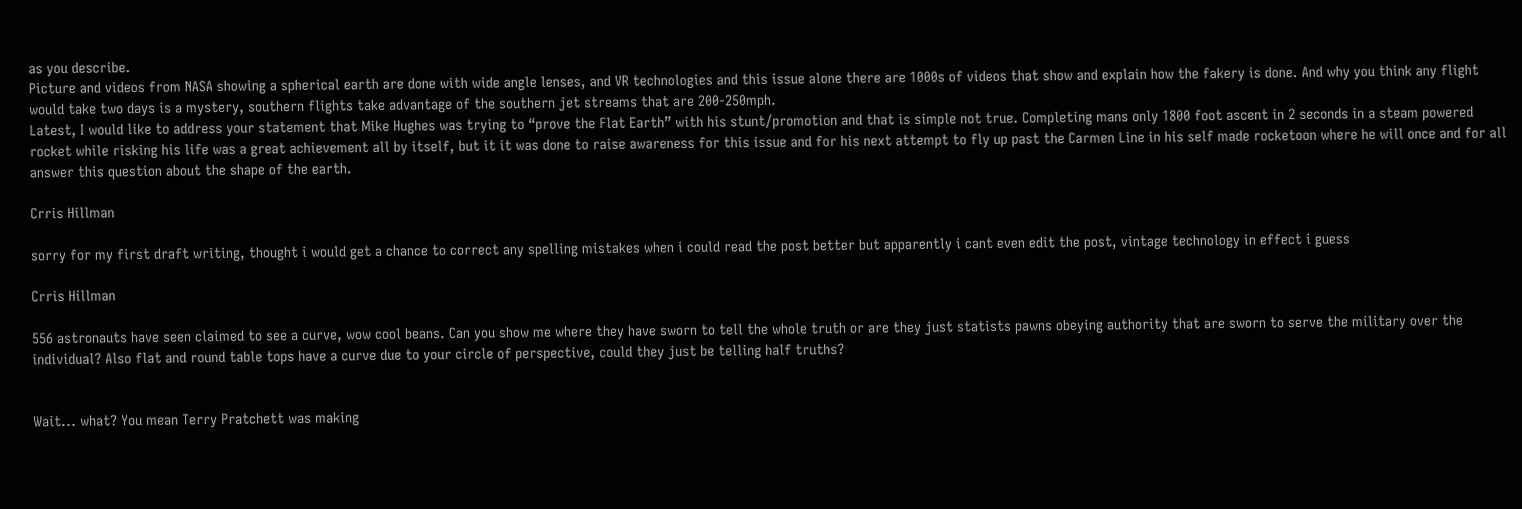as you describe.
Picture and videos from NASA showing a spherical earth are done with wide angle lenses, and VR technologies and this issue alone there are 1000s of videos that show and explain how the fakery is done. And why you think any flight would take two days is a mystery, southern flights take advantage of the southern jet streams that are 200-250mph.
Latest, I would like to address your statement that Mike Hughes was trying to “prove the Flat Earth” with his stunt/promotion and that is simple not true. Completing mans only 1800 foot ascent in 2 seconds in a steam powered rocket while risking his life was a great achievement all by itself, but it it was done to raise awareness for this issue and for his next attempt to fly up past the Carmen Line in his self made rocketoon where he will once and for all answer this question about the shape of the earth.

Crris Hillman

sorry for my first draft writing, thought i would get a chance to correct any spelling mistakes when i could read the post better but apparently i cant even edit the post, vintage technology in effect i guess

Crris Hillman

556 astronauts have seen claimed to see a curve, wow cool beans. Can you show me where they have sworn to tell the whole truth or are they just statists pawns obeying authority that are sworn to serve the military over the individual? Also flat and round table tops have a curve due to your circle of perspective, could they just be telling half truths?


Wait... what? You mean Terry Pratchett was making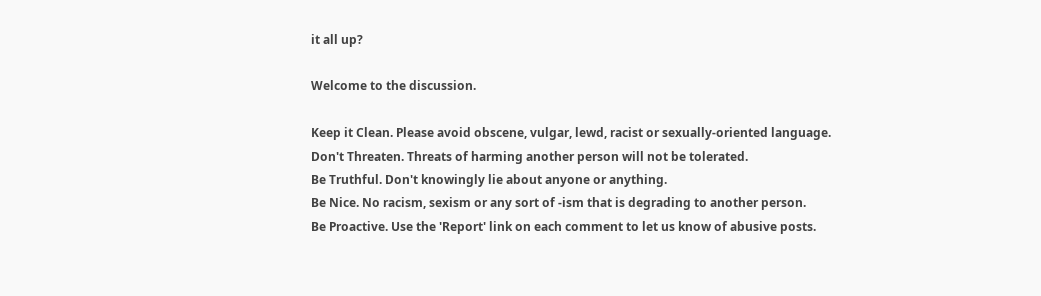it all up?

Welcome to the discussion.

Keep it Clean. Please avoid obscene, vulgar, lewd, racist or sexually-oriented language.
Don't Threaten. Threats of harming another person will not be tolerated.
Be Truthful. Don't knowingly lie about anyone or anything.
Be Nice. No racism, sexism or any sort of -ism that is degrading to another person.
Be Proactive. Use the 'Report' link on each comment to let us know of abusive posts.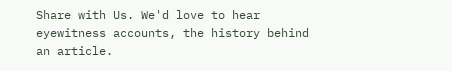Share with Us. We'd love to hear eyewitness accounts, the history behind an article.